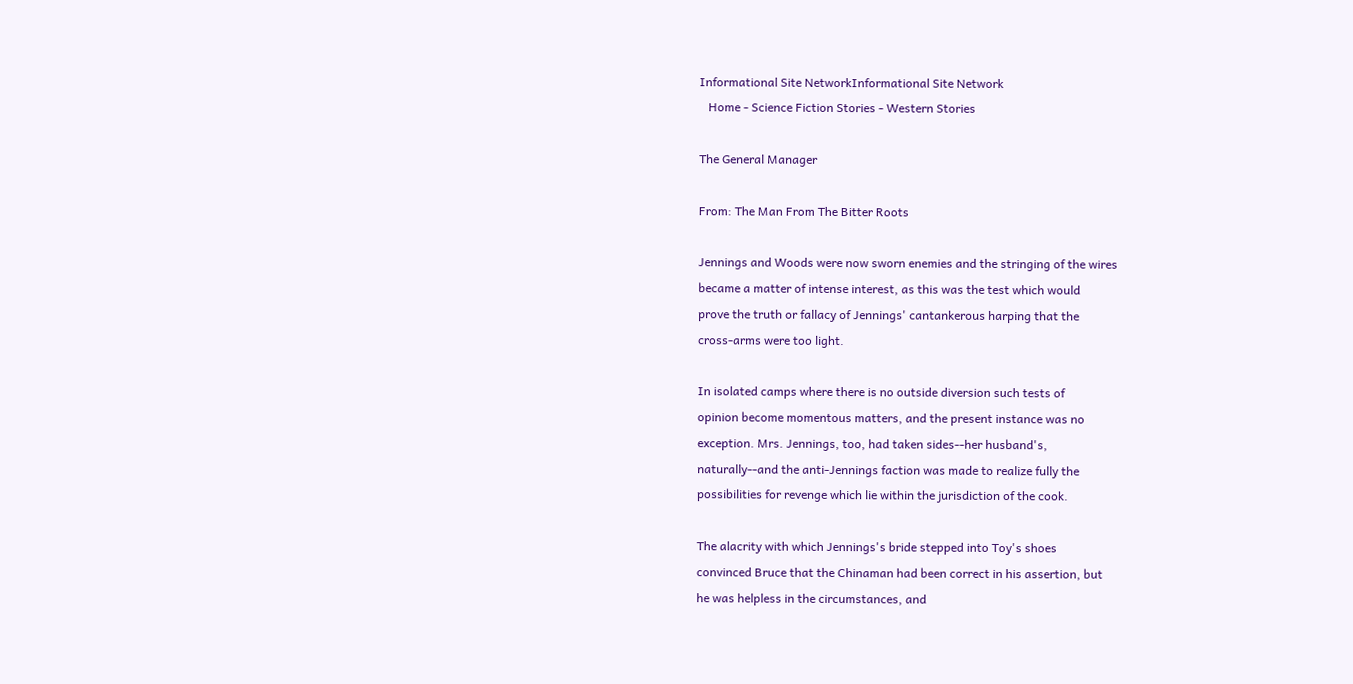Informational Site NetworkInformational Site Network
   Home - Science Fiction Stories - Western Stories

The General Manager

From: The Man From The Bitter Roots

Jennings and Woods were now sworn enemies and the stringing of the wires
became a matter of intense interest, as this was the test which would
prove the truth or fallacy of Jennings' cantankerous harping that the
cross-arms were too light.

In isolated camps where there is no outside diversion such tests of
opinion become momentous matters, and the present instance was no
exception. Mrs. Jennings, too, had taken sides--her husband's,
naturally--and the anti-Jennings faction was made to realize fully the
possibilities for revenge which lie within the jurisdiction of the cook.

The alacrity with which Jennings's bride stepped into Toy's shoes
convinced Bruce that the Chinaman had been correct in his assertion, but
he was helpless in the circumstances, and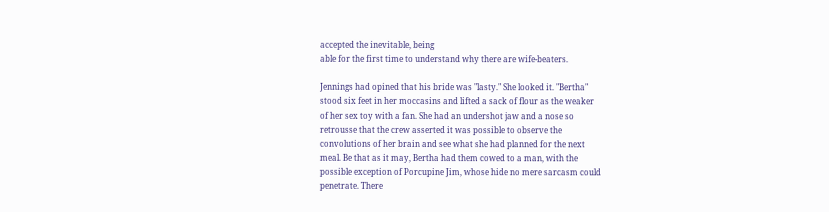accepted the inevitable, being
able for the first time to understand why there are wife-beaters.

Jennings had opined that his bride was "lasty." She looked it. "Bertha"
stood six feet in her moccasins and lifted a sack of flour as the weaker
of her sex toy with a fan. She had an undershot jaw and a nose so
retrousse that the crew asserted it was possible to observe the
convolutions of her brain and see what she had planned for the next
meal. Be that as it may, Bertha had them cowed to a man, with the
possible exception of Porcupine Jim, whose hide no mere sarcasm could
penetrate. There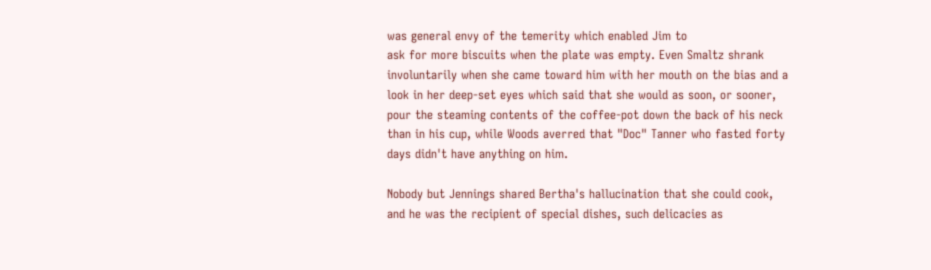was general envy of the temerity which enabled Jim to
ask for more biscuits when the plate was empty. Even Smaltz shrank
involuntarily when she came toward him with her mouth on the bias and a
look in her deep-set eyes which said that she would as soon, or sooner,
pour the steaming contents of the coffee-pot down the back of his neck
than in his cup, while Woods averred that "Doc" Tanner who fasted forty
days didn't have anything on him.

Nobody but Jennings shared Bertha's hallucination that she could cook,
and he was the recipient of special dishes, such delicacies as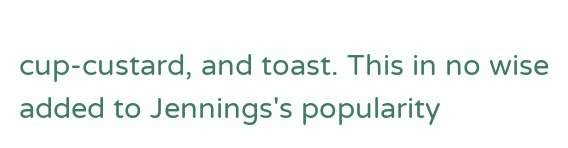cup-custard, and toast. This in no wise added to Jennings's popularity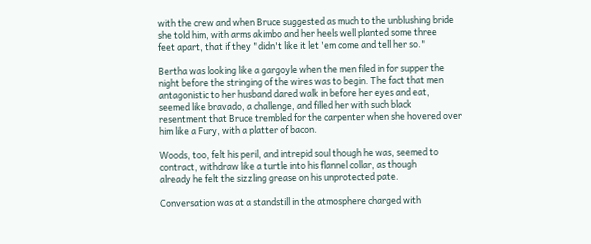with the crew and when Bruce suggested as much to the unblushing bride
she told him, with arms akimbo and her heels well planted some three
feet apart, that if they "didn't like it let 'em come and tell her so."

Bertha was looking like a gargoyle when the men filed in for supper the
night before the stringing of the wires was to begin. The fact that men
antagonistic to her husband dared walk in before her eyes and eat,
seemed like bravado, a challenge, and filled her with such black
resentment that Bruce trembled for the carpenter when she hovered over
him like a Fury, with a platter of bacon.

Woods, too, felt his peril, and intrepid soul though he was, seemed to
contract, withdraw like a turtle into his flannel collar, as though
already he felt the sizzling grease on his unprotected pate.

Conversation was at a standstill in the atmosphere charged with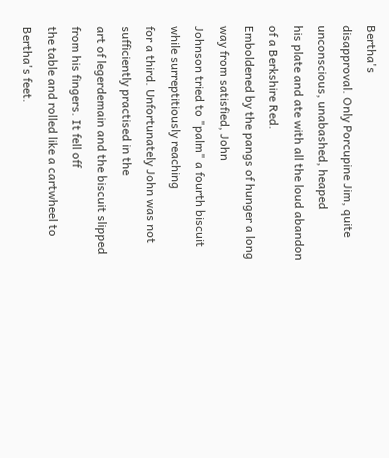Bertha's
disapproval. Only Porcupine Jim, quite unconscious, unabashed, heaped
his plate and ate with all the loud abandon of a Berkshire Red.
Emboldened by the pangs of hunger a long way from satisfied, John
Johnson tried to "palm" a fourth biscuit while surreptitiously reaching
for a third. Unfortunately John was not sufficiently practised in the
art of legerdemain and the biscuit slipped from his fingers. It fell off
the table and rolled like a cartwheel to Bertha's feet.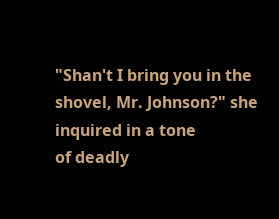"Shan't I bring you in the shovel, Mr. Johnson?" she inquired in a tone
of deadly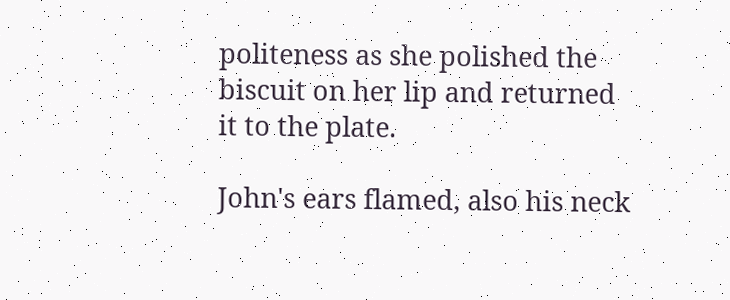politeness as she polished the biscuit on her lip and returned
it to the plate.

John's ears flamed, also his neck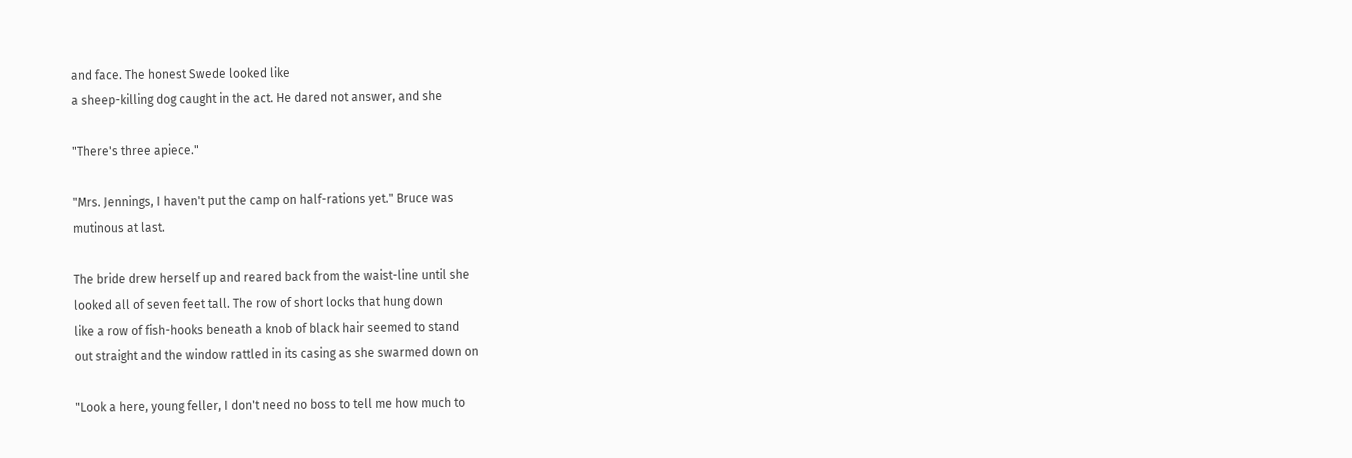and face. The honest Swede looked like
a sheep-killing dog caught in the act. He dared not answer, and she

"There's three apiece."

"Mrs. Jennings, I haven't put the camp on half-rations yet." Bruce was
mutinous at last.

The bride drew herself up and reared back from the waist-line until she
looked all of seven feet tall. The row of short locks that hung down
like a row of fish-hooks beneath a knob of black hair seemed to stand
out straight and the window rattled in its casing as she swarmed down on

"Look a here, young feller, I don't need no boss to tell me how much to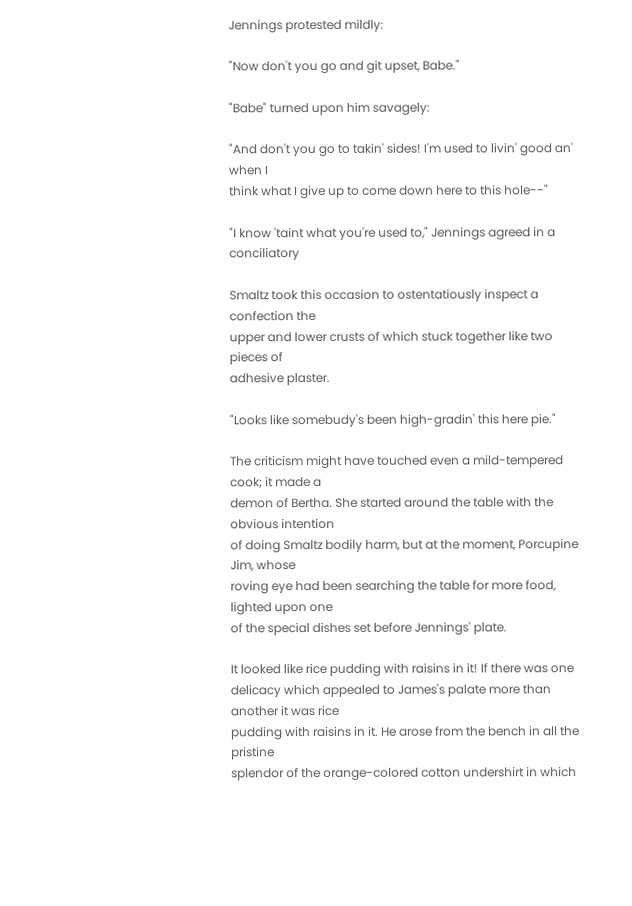Jennings protested mildly:

"Now don't you go and git upset, Babe."

"Babe" turned upon him savagely:

"And don't you go to takin' sides! I'm used to livin' good an' when I
think what I give up to come down here to this hole--"

"I know 'taint what you're used to," Jennings agreed in a conciliatory

Smaltz took this occasion to ostentatiously inspect a confection the
upper and lower crusts of which stuck together like two pieces of
adhesive plaster.

"Looks like somebudy's been high-gradin' this here pie."

The criticism might have touched even a mild-tempered cook; it made a
demon of Bertha. She started around the table with the obvious intention
of doing Smaltz bodily harm, but at the moment, Porcupine Jim, whose
roving eye had been searching the table for more food, lighted upon one
of the special dishes set before Jennings' plate.

It looked like rice pudding with raisins in it! If there was one
delicacy which appealed to James's palate more than another it was rice
pudding with raisins in it. He arose from the bench in all the pristine
splendor of the orange-colored cotton undershirt in which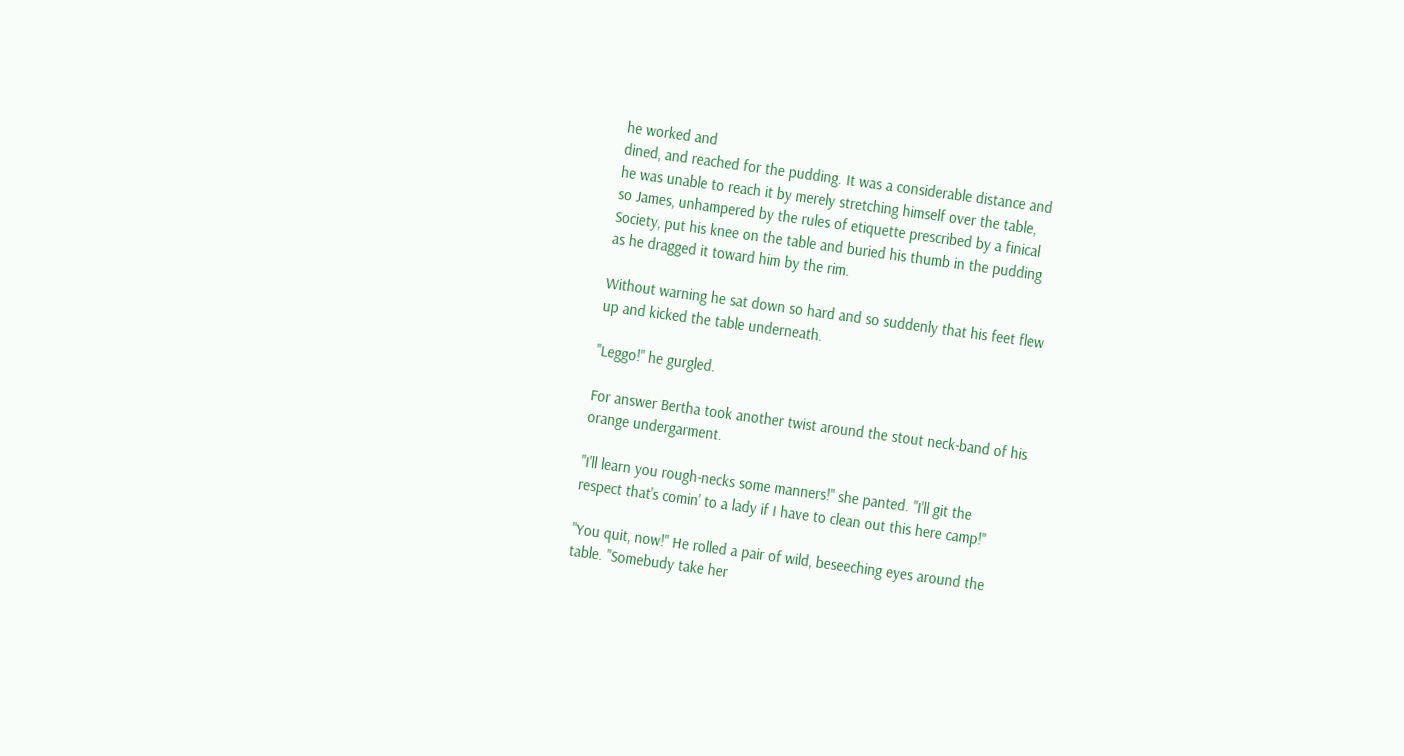he worked and
dined, and reached for the pudding. It was a considerable distance and
he was unable to reach it by merely stretching himself over the table,
so James, unhampered by the rules of etiquette prescribed by a finical
Society, put his knee on the table and buried his thumb in the pudding
as he dragged it toward him by the rim.

Without warning he sat down so hard and so suddenly that his feet flew
up and kicked the table underneath.

"Leggo!" he gurgled.

For answer Bertha took another twist around the stout neck-band of his
orange undergarment.

"I'll learn you rough-necks some manners!" she panted. "I'll git the
respect that's comin' to a lady if I have to clean out this here camp!"

"You quit, now!" He rolled a pair of wild, beseeching eyes around the
table. "Somebudy take her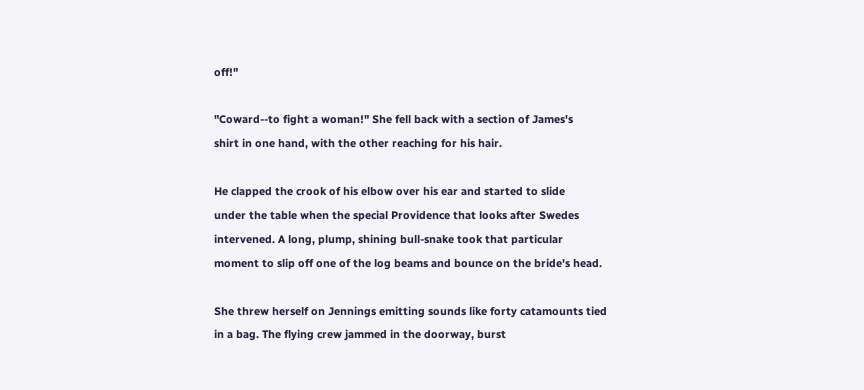off!"

"Coward--to fight a woman!" She fell back with a section of James's
shirt in one hand, with the other reaching for his hair.

He clapped the crook of his elbow over his ear and started to slide
under the table when the special Providence that looks after Swedes
intervened. A long, plump, shining bull-snake took that particular
moment to slip off one of the log beams and bounce on the bride's head.

She threw herself on Jennings emitting sounds like forty catamounts tied
in a bag. The flying crew jammed in the doorway, burst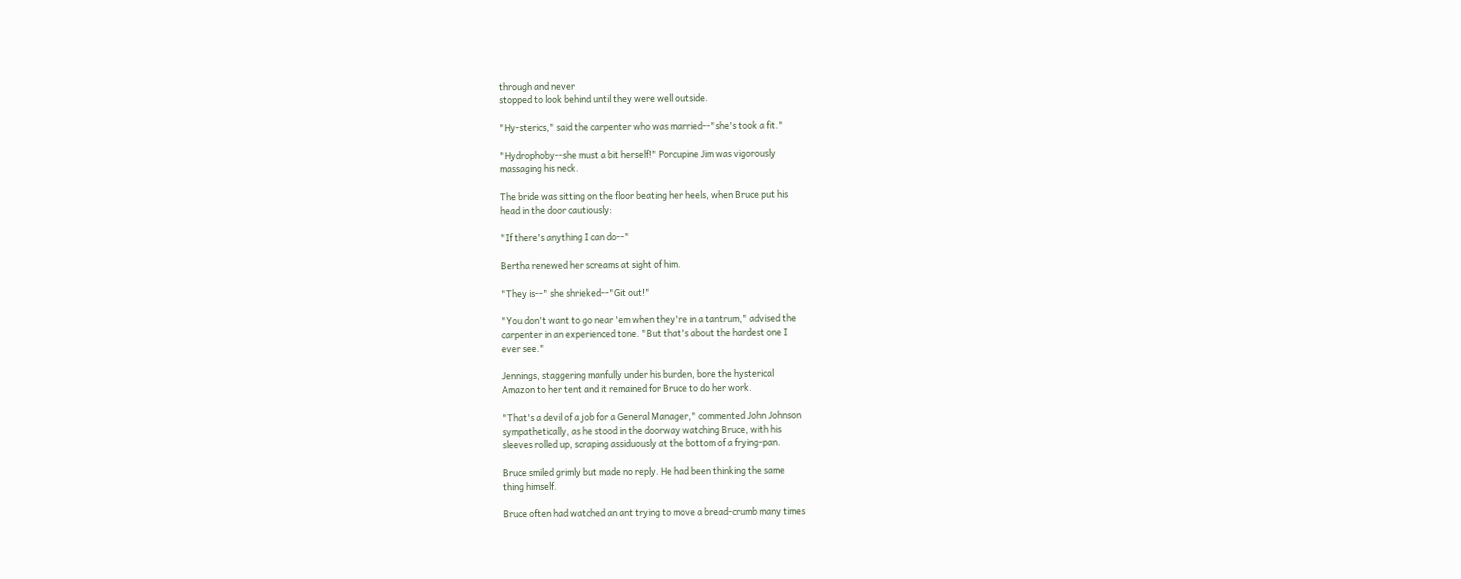through and never
stopped to look behind until they were well outside.

"Hy-sterics," said the carpenter who was married--"she's took a fit."

"Hydrophoby--she must a bit herself!" Porcupine Jim was vigorously
massaging his neck.

The bride was sitting on the floor beating her heels, when Bruce put his
head in the door cautiously:

"If there's anything I can do--"

Bertha renewed her screams at sight of him.

"They is--" she shrieked--"Git out!"

"You don't want to go near 'em when they're in a tantrum," advised the
carpenter in an experienced tone. "But that's about the hardest one I
ever see."

Jennings, staggering manfully under his burden, bore the hysterical
Amazon to her tent and it remained for Bruce to do her work.

"That's a devil of a job for a General Manager," commented John Johnson
sympathetically, as he stood in the doorway watching Bruce, with his
sleeves rolled up, scraping assiduously at the bottom of a frying-pan.

Bruce smiled grimly but made no reply. He had been thinking the same
thing himself.

Bruce often had watched an ant trying to move a bread-crumb many times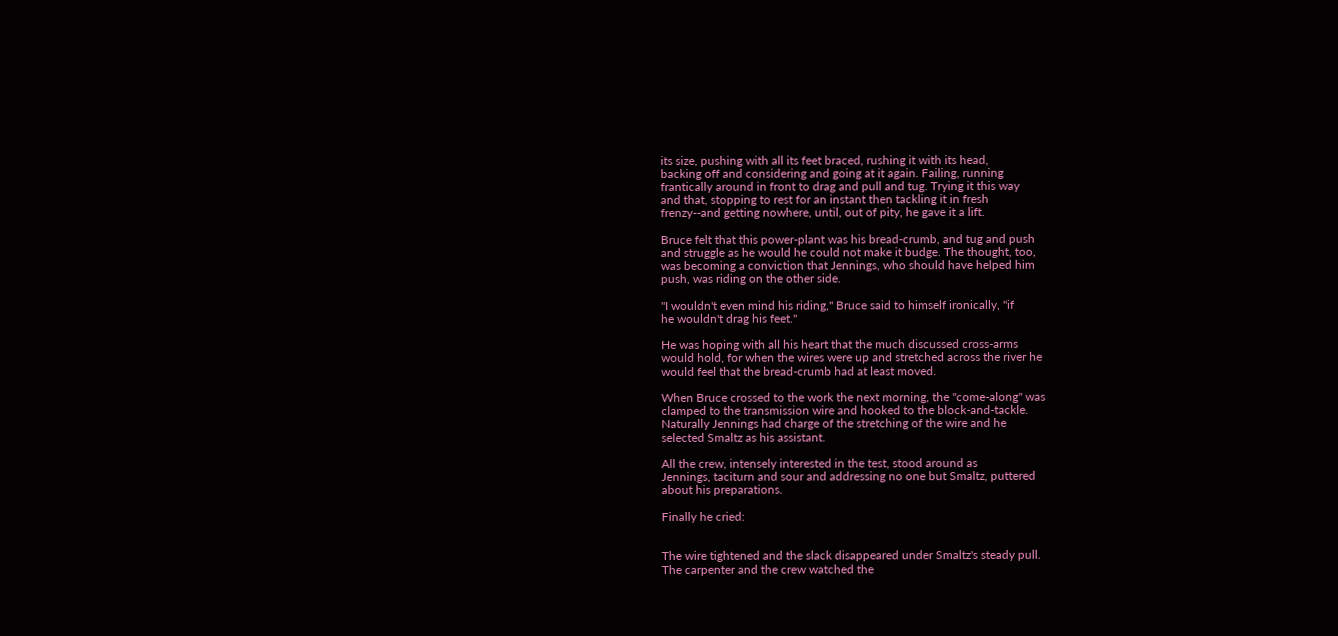its size, pushing with all its feet braced, rushing it with its head,
backing off and considering and going at it again. Failing, running
frantically around in front to drag and pull and tug. Trying it this way
and that, stopping to rest for an instant then tackling it in fresh
frenzy--and getting nowhere, until, out of pity, he gave it a lift.

Bruce felt that this power-plant was his bread-crumb, and tug and push
and struggle as he would he could not make it budge. The thought, too,
was becoming a conviction that Jennings, who should have helped him
push, was riding on the other side.

"I wouldn't even mind his riding," Bruce said to himself ironically, "if
he wouldn't drag his feet."

He was hoping with all his heart that the much discussed cross-arms
would hold, for when the wires were up and stretched across the river he
would feel that the bread-crumb had at least moved.

When Bruce crossed to the work the next morning, the "come-along" was
clamped to the transmission wire and hooked to the block-and-tackle.
Naturally Jennings had charge of the stretching of the wire and he
selected Smaltz as his assistant.

All the crew, intensely interested in the test, stood around as
Jennings, taciturn and sour and addressing no one but Smaltz, puttered
about his preparations.

Finally he cried:


The wire tightened and the slack disappeared under Smaltz's steady pull.
The carpenter and the crew watched the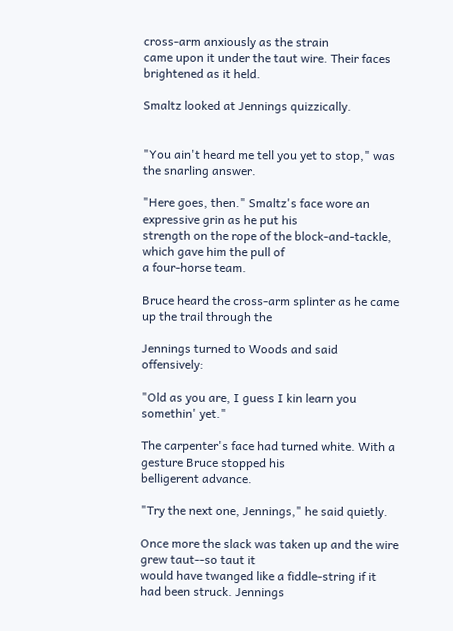cross-arm anxiously as the strain
came upon it under the taut wire. Their faces brightened as it held.

Smaltz looked at Jennings quizzically.


"You ain't heard me tell you yet to stop," was the snarling answer.

"Here goes, then." Smaltz's face wore an expressive grin as he put his
strength on the rope of the block-and-tackle, which gave him the pull of
a four-horse team.

Bruce heard the cross-arm splinter as he came up the trail through the

Jennings turned to Woods and said offensively:

"Old as you are, I guess I kin learn you somethin' yet."

The carpenter's face had turned white. With a gesture Bruce stopped his
belligerent advance.

"Try the next one, Jennings," he said quietly.

Once more the slack was taken up and the wire grew taut--so taut it
would have twanged like a fiddle-string if it had been struck. Jennings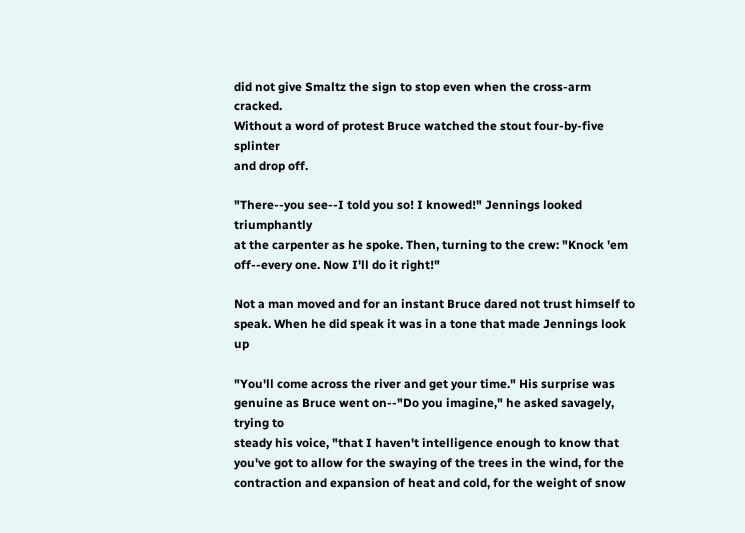did not give Smaltz the sign to stop even when the cross-arm cracked.
Without a word of protest Bruce watched the stout four-by-five splinter
and drop off.

"There--you see--I told you so! I knowed!" Jennings looked triumphantly
at the carpenter as he spoke. Then, turning to the crew: "Knock 'em
off--every one. Now I'll do it right!"

Not a man moved and for an instant Bruce dared not trust himself to
speak. When he did speak it was in a tone that made Jennings look up

"You'll come across the river and get your time." His surprise was
genuine as Bruce went on--"Do you imagine," he asked savagely, trying to
steady his voice, "that I haven't intelligence enough to know that
you've got to allow for the swaying of the trees in the wind, for the
contraction and expansion of heat and cold, for the weight of snow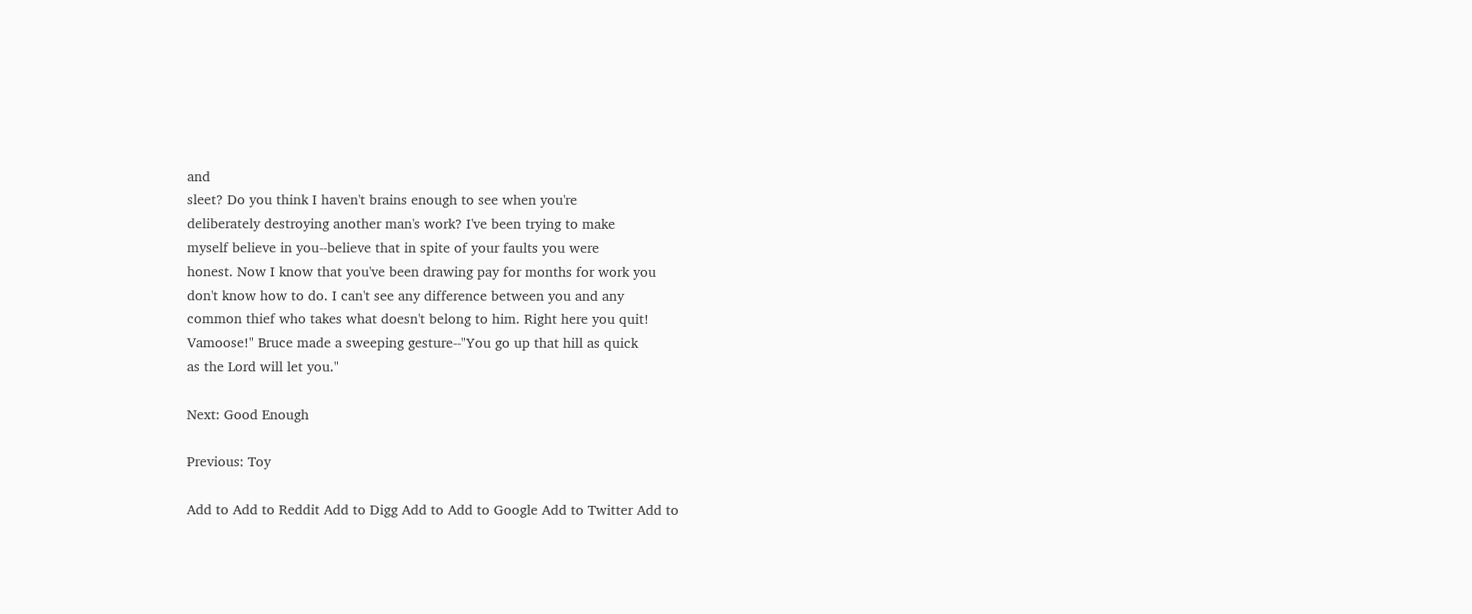and
sleet? Do you think I haven't brains enough to see when you're
deliberately destroying another man's work? I've been trying to make
myself believe in you--believe that in spite of your faults you were
honest. Now I know that you've been drawing pay for months for work you
don't know how to do. I can't see any difference between you and any
common thief who takes what doesn't belong to him. Right here you quit!
Vamoose!" Bruce made a sweeping gesture--"You go up that hill as quick
as the Lord will let you."

Next: Good Enough

Previous: Toy

Add to Add to Reddit Add to Digg Add to Add to Google Add to Twitter Add to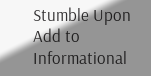Stumble Upon
Add to Informational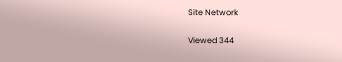Site Network

Viewed 344